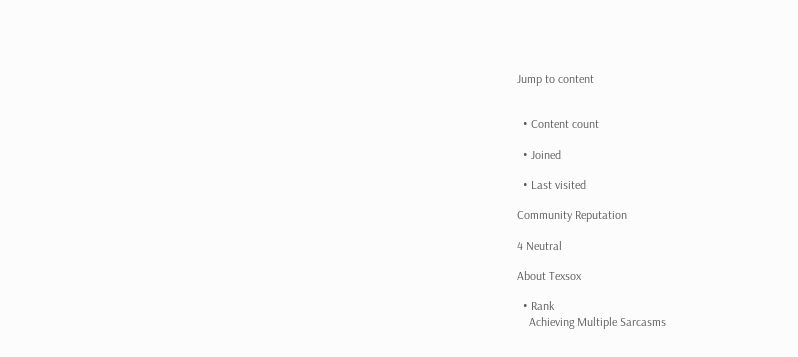Jump to content


  • Content count

  • Joined

  • Last visited

Community Reputation

4 Neutral

About Texsox

  • Rank
    Achieving Multiple Sarcasms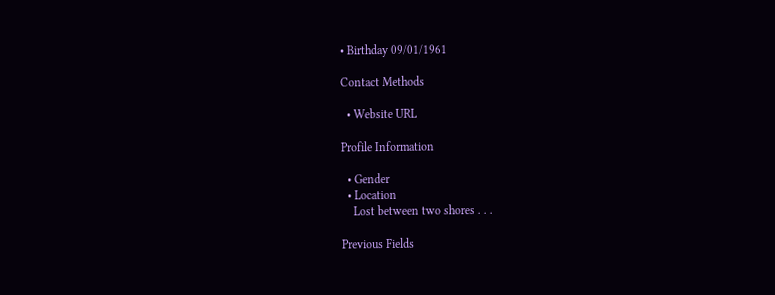• Birthday 09/01/1961

Contact Methods

  • Website URL

Profile Information

  • Gender
  • Location
    Lost between two shores . . .

Previous Fields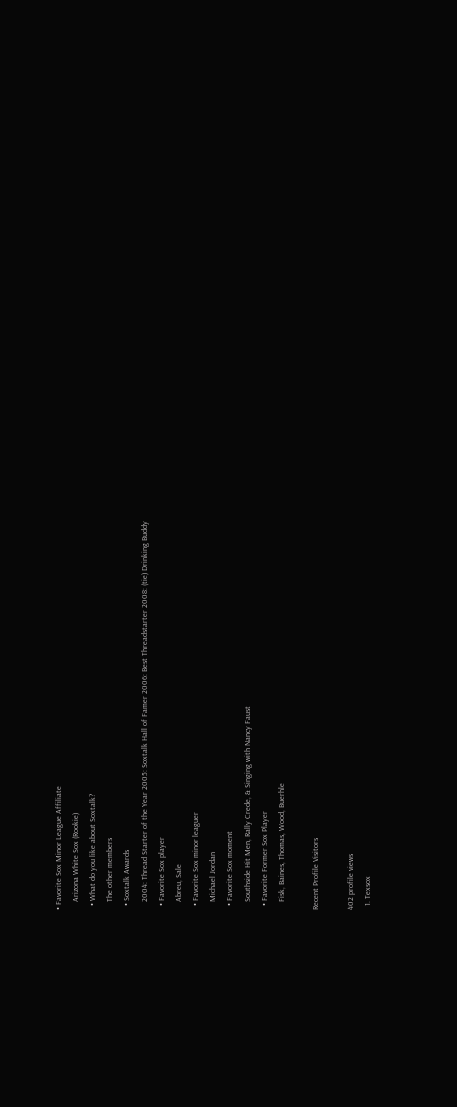• Favorite Sox Minor League Affiliate
    Arizona White Sox (Rookie)
  • What do you like about Soxtalk?
    The other members
  • Soxtalk Awards
    2004: Thread Starter of the Year 2005: Soxtalk Hall of Famer 2006: Best Threadstarter 2008: (tie) Drinking Buddy
  • Favorite Sox player
    Abreu, Sale
  • Favorite Sox minor leaguer
    Michael Jordan
  • Favorite Sox moment
    Southside Hit Men, Rally Crede, & Singing with Nancy Faust
  • Favorite Former Sox Player
    Fisk, Baines, Thomas, Wood, Buerhle

Recent Profile Visitors

402 profile views
  1. Texsox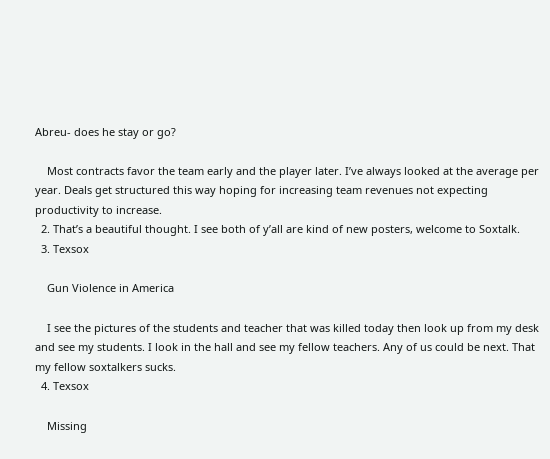Abreu- does he stay or go?

    Most contracts favor the team early and the player later. I’ve always looked at the average per year. Deals get structured this way hoping for increasing team revenues not expecting productivity to increase.
  2. That’s a beautiful thought. I see both of y’all are kind of new posters, welcome to Soxtalk.
  3. Texsox

    Gun Violence in America

    I see the pictures of the students and teacher that was killed today then look up from my desk and see my students. I look in the hall and see my fellow teachers. Any of us could be next. That my fellow soxtalkers sucks.
  4. Texsox

    Missing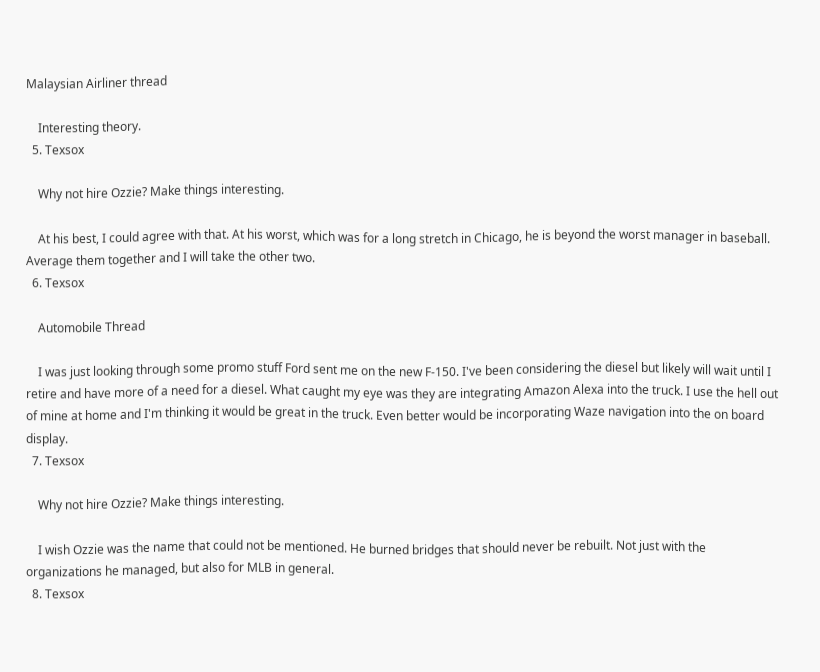Malaysian Airliner thread

    Interesting theory.
  5. Texsox

    Why not hire Ozzie? Make things interesting.

    At his best, I could agree with that. At his worst, which was for a long stretch in Chicago, he is beyond the worst manager in baseball. Average them together and I will take the other two.
  6. Texsox

    Automobile Thread

    I was just looking through some promo stuff Ford sent me on the new F-150. I've been considering the diesel but likely will wait until I retire and have more of a need for a diesel. What caught my eye was they are integrating Amazon Alexa into the truck. I use the hell out of mine at home and I'm thinking it would be great in the truck. Even better would be incorporating Waze navigation into the on board display.
  7. Texsox

    Why not hire Ozzie? Make things interesting.

    I wish Ozzie was the name that could not be mentioned. He burned bridges that should never be rebuilt. Not just with the organizations he managed, but also for MLB in general.
  8. Texsox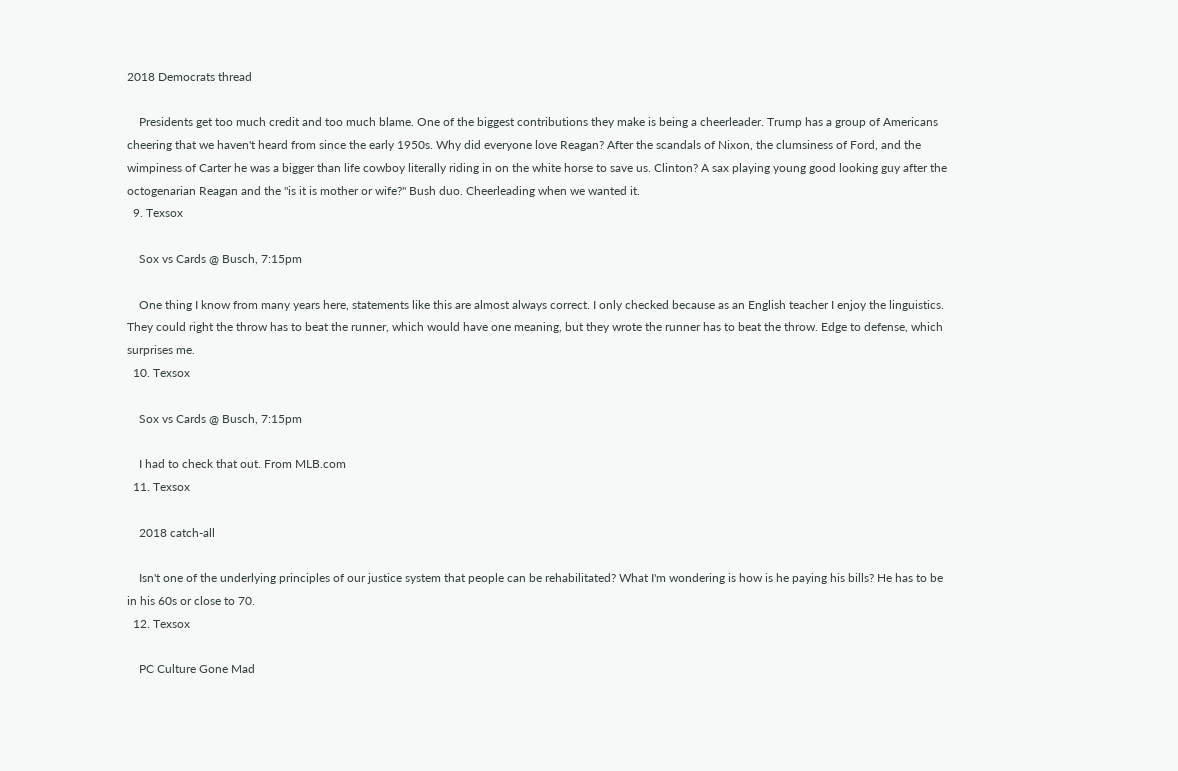2018 Democrats thread

    Presidents get too much credit and too much blame. One of the biggest contributions they make is being a cheerleader. Trump has a group of Americans cheering that we haven't heard from since the early 1950s. Why did everyone love Reagan? After the scandals of Nixon, the clumsiness of Ford, and the wimpiness of Carter he was a bigger than life cowboy literally riding in on the white horse to save us. Clinton? A sax playing young good looking guy after the octogenarian Reagan and the "is it is mother or wife?" Bush duo. Cheerleading when we wanted it.
  9. Texsox

    Sox vs Cards @ Busch, 7:15pm

    One thing I know from many years here, statements like this are almost always correct. I only checked because as an English teacher I enjoy the linguistics. They could right the throw has to beat the runner, which would have one meaning, but they wrote the runner has to beat the throw. Edge to defense, which surprises me.
  10. Texsox

    Sox vs Cards @ Busch, 7:15pm

    I had to check that out. From MLB.com
  11. Texsox

    2018 catch-all

    Isn't one of the underlying principles of our justice system that people can be rehabilitated? What I'm wondering is how is he paying his bills? He has to be in his 60s or close to 70.
  12. Texsox

    PC Culture Gone Mad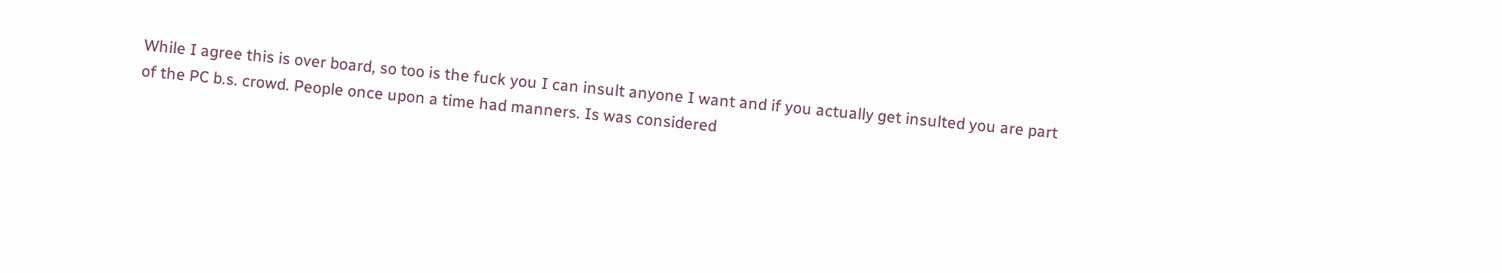While I agree this is over board, so too is the fuck you I can insult anyone I want and if you actually get insulted you are part of the PC b.s. crowd. People once upon a time had manners. Is was considered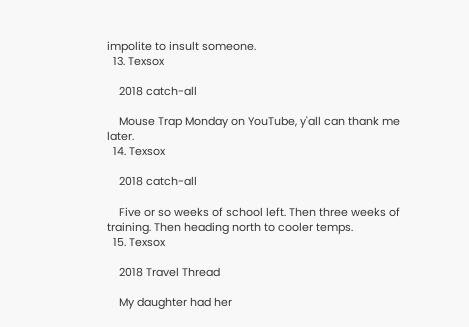impolite to insult someone.
  13. Texsox

    2018 catch-all

    Mouse Trap Monday on YouTube, y'all can thank me later.
  14. Texsox

    2018 catch-all

    Five or so weeks of school left. Then three weeks of training. Then heading north to cooler temps.
  15. Texsox

    2018 Travel Thread

    My daughter had her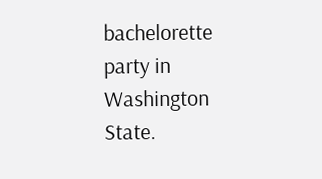bachelorette party in Washington State.